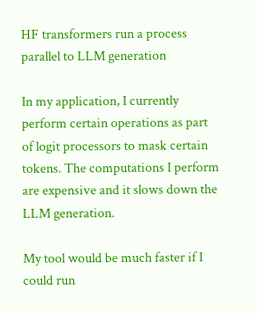HF transformers run a process parallel to LLM generation

In my application, I currently perform certain operations as part of logit processors to mask certain tokens. The computations I perform are expensive and it slows down the LLM generation.

My tool would be much faster if I could run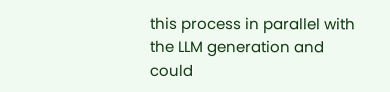this process in parallel with the LLM generation and could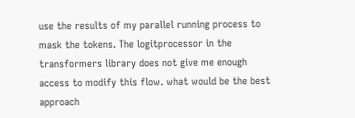use the results of my parallel running process to mask the tokens. The logitprocessor in the transformers library does not give me enough access to modify this flow. what would be the best approach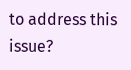to address this issue?